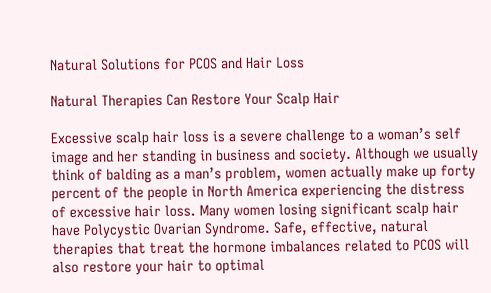Natural Solutions for PCOS and Hair Loss

Natural Therapies Can Restore Your Scalp Hair

Excessive scalp hair loss is a severe challenge to a woman’s self image and her standing in business and society. Although we usually think of balding as a man’s problem, women actually make up forty percent of the people in North America experiencing the distress of excessive hair loss. Many women losing significant scalp hair have Polycystic Ovarian Syndrome. Safe, effective, natural therapies that treat the hormone imbalances related to PCOS will also restore your hair to optimal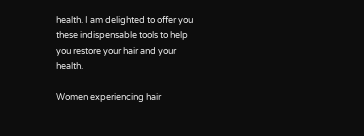health. I am delighted to offer you these indispensable tools to help you restore your hair and your health.

Women experiencing hair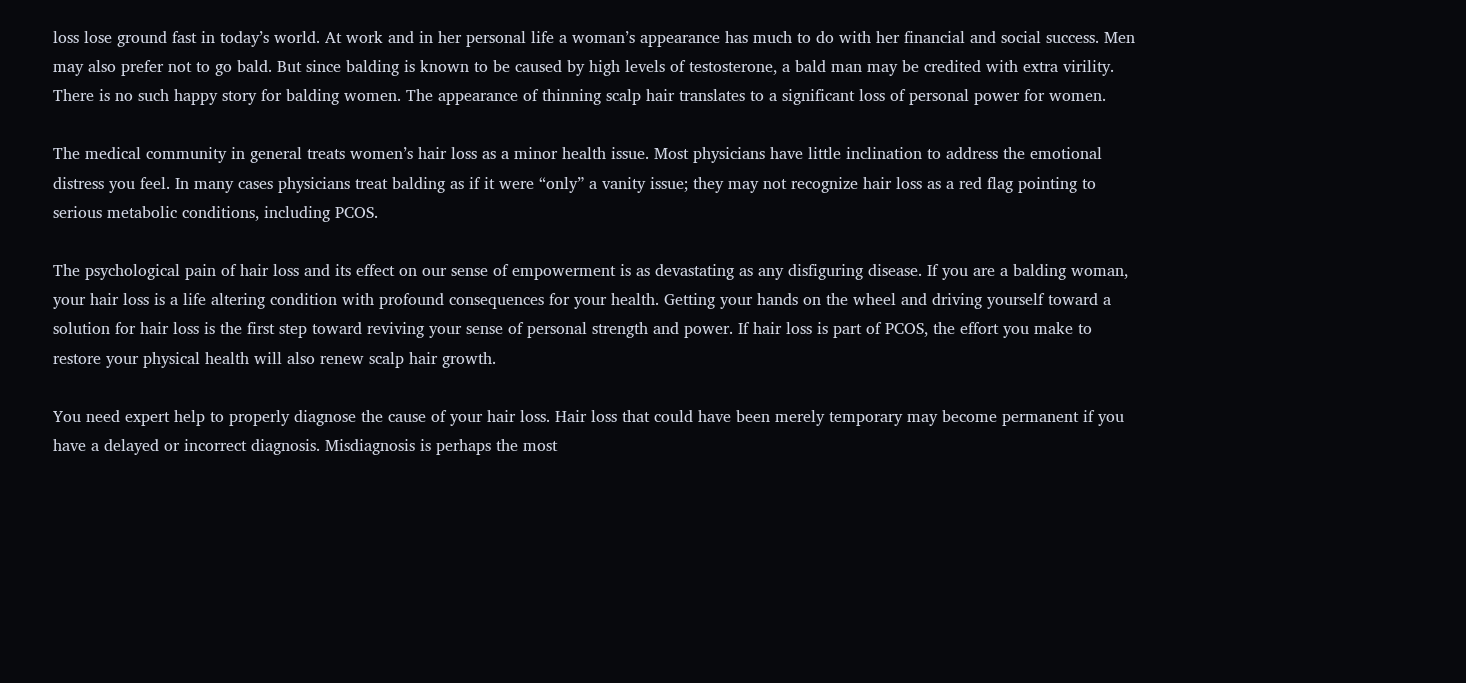loss lose ground fast in today’s world. At work and in her personal life a woman’s appearance has much to do with her financial and social success. Men may also prefer not to go bald. But since balding is known to be caused by high levels of testosterone, a bald man may be credited with extra virility. There is no such happy story for balding women. The appearance of thinning scalp hair translates to a significant loss of personal power for women.

The medical community in general treats women’s hair loss as a minor health issue. Most physicians have little inclination to address the emotional distress you feel. In many cases physicians treat balding as if it were “only” a vanity issue; they may not recognize hair loss as a red flag pointing to serious metabolic conditions, including PCOS.

The psychological pain of hair loss and its effect on our sense of empowerment is as devastating as any disfiguring disease. If you are a balding woman, your hair loss is a life altering condition with profound consequences for your health. Getting your hands on the wheel and driving yourself toward a solution for hair loss is the first step toward reviving your sense of personal strength and power. If hair loss is part of PCOS, the effort you make to restore your physical health will also renew scalp hair growth.

You need expert help to properly diagnose the cause of your hair loss. Hair loss that could have been merely temporary may become permanent if you have a delayed or incorrect diagnosis. Misdiagnosis is perhaps the most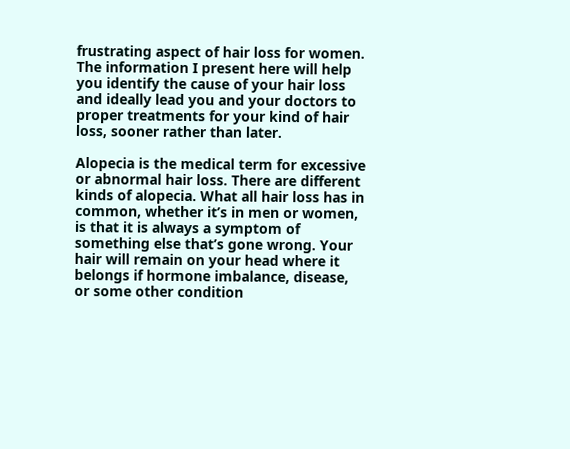frustrating aspect of hair loss for women. The information I present here will help you identify the cause of your hair loss and ideally lead you and your doctors to proper treatments for your kind of hair loss, sooner rather than later.

Alopecia is the medical term for excessive or abnormal hair loss. There are different kinds of alopecia. What all hair loss has in common, whether it’s in men or women, is that it is always a symptom of something else that’s gone wrong. Your hair will remain on your head where it belongs if hormone imbalance, disease, or some other condition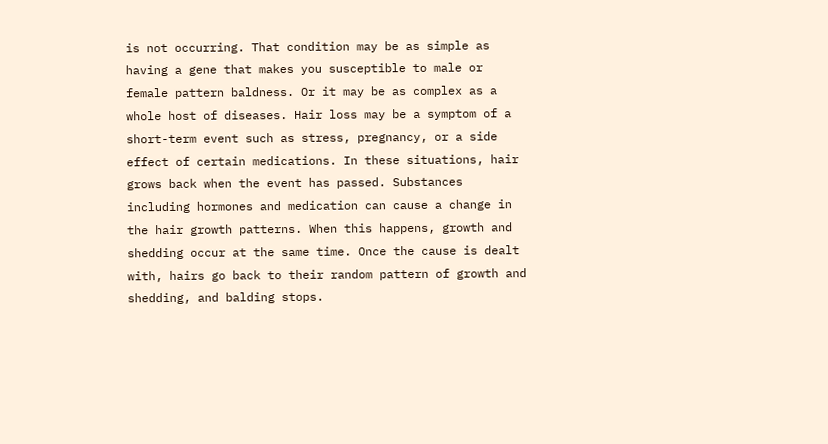is not occurring. That condition may be as simple as having a gene that makes you susceptible to male or female pattern baldness. Or it may be as complex as a whole host of diseases. Hair loss may be a symptom of a short-term event such as stress, pregnancy, or a side effect of certain medications. In these situations, hair grows back when the event has passed. Substances including hormones and medication can cause a change in the hair growth patterns. When this happens, growth and shedding occur at the same time. Once the cause is dealt with, hairs go back to their random pattern of growth and shedding, and balding stops.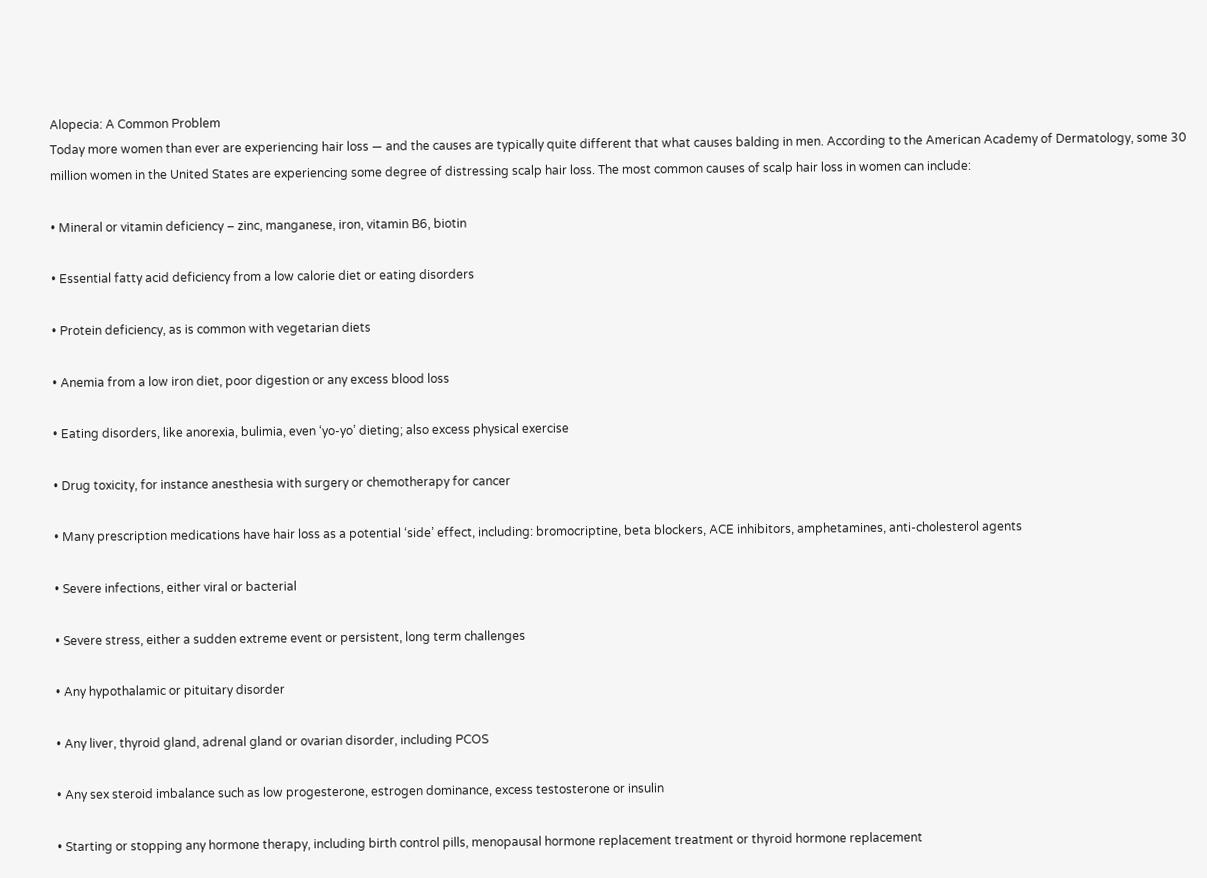Alopecia: A Common Problem
Today more women than ever are experiencing hair loss — and the causes are typically quite different that what causes balding in men. According to the American Academy of Dermatology, some 30 million women in the United States are experiencing some degree of distressing scalp hair loss. The most common causes of scalp hair loss in women can include:

• Mineral or vitamin deficiency – zinc, manganese, iron, vitamin B6, biotin

• Essential fatty acid deficiency from a low calorie diet or eating disorders

• Protein deficiency, as is common with vegetarian diets

• Anemia from a low iron diet, poor digestion or any excess blood loss

• Eating disorders, like anorexia, bulimia, even ‘yo-yo’ dieting; also excess physical exercise

• Drug toxicity, for instance anesthesia with surgery or chemotherapy for cancer

• Many prescription medications have hair loss as a potential ‘side’ effect, including: bromocriptine, beta blockers, ACE inhibitors, amphetamines, anti-cholesterol agents

• Severe infections, either viral or bacterial

• Severe stress, either a sudden extreme event or persistent, long term challenges

• Any hypothalamic or pituitary disorder

• Any liver, thyroid gland, adrenal gland or ovarian disorder, including PCOS

• Any sex steroid imbalance such as low progesterone, estrogen dominance, excess testosterone or insulin

• Starting or stopping any hormone therapy, including birth control pills, menopausal hormone replacement treatment or thyroid hormone replacement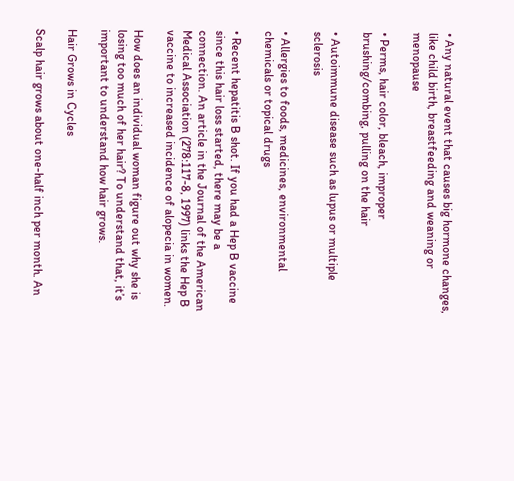• Any natural event that causes big hormone changes, like child birth, breastfeeding and weaning or menopause

• Perms, hair color, bleach, improper brushing/combing, pulling on the hair

• Autoimmune disease such as lupus or multiple sclerosis

• Allergies to foods, medicines, environmental chemicals or topical drugs

• Recent hepatitis B shot. If you had a Hep B vaccine since this hair loss started, there may be a connection. An article in the Journal of the American Medical Association (278:117-8, 1997) links the Hep B vaccine to increased incidence of alopecia in women.

How does an individual woman figure out why she is losing too much of her hair? To understand that, it’s important to understand how hair grows.

Hair Grows in Cycles

Scalp hair grows about one-half inch per month. An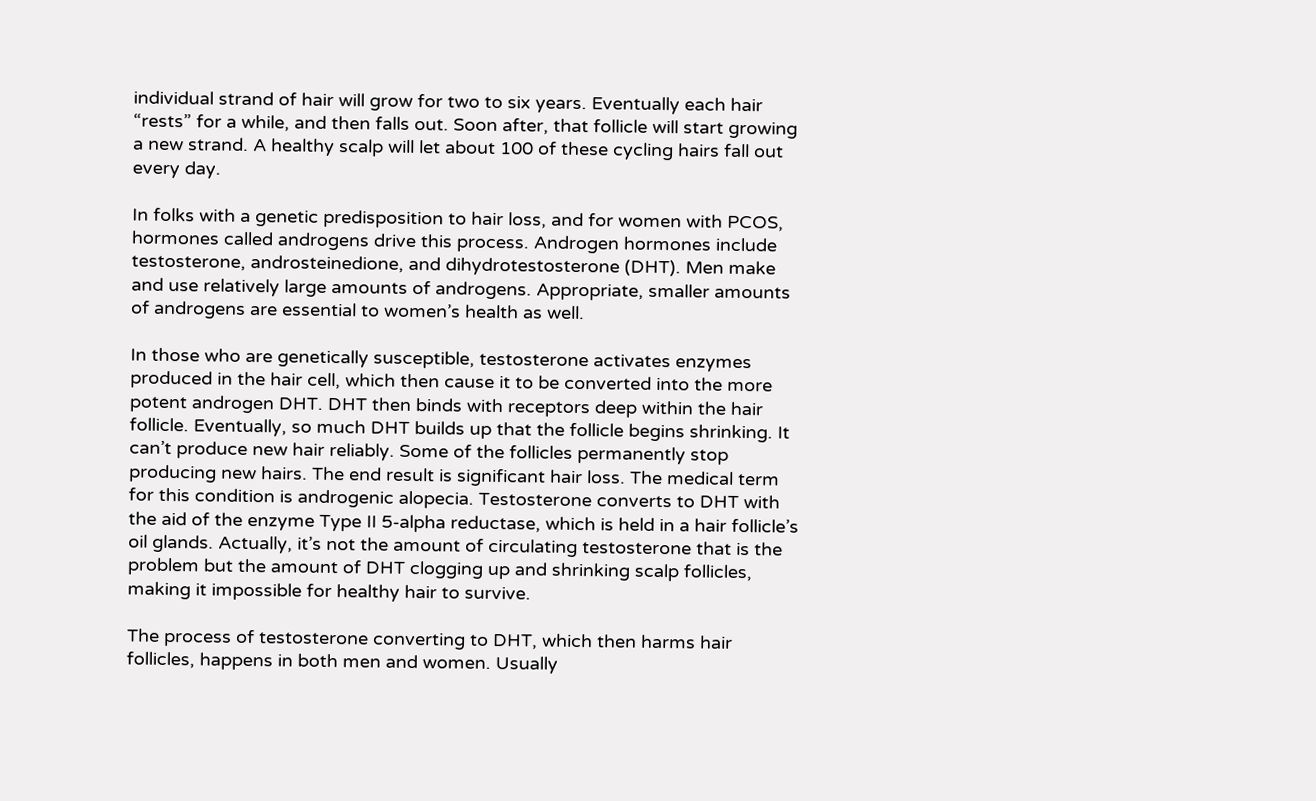individual strand of hair will grow for two to six years. Eventually each hair “rests” for a while, and then falls out. Soon after, that follicle will start growing a new strand. A healthy scalp will let about 100 of these cycling hairs fall out every day.

In folks with a genetic predisposition to hair loss, and for women with PCOS, hormones called androgens drive this process. Androgen hormones include testosterone, androsteinedione, and dihydrotestosterone (DHT). Men make and use relatively large amounts of androgens. Appropriate, smaller amounts of androgens are essential to women’s health as well.

In those who are genetically susceptible, testosterone activates enzymes produced in the hair cell, which then cause it to be converted into the more potent androgen DHT. DHT then binds with receptors deep within the hair follicle. Eventually, so much DHT builds up that the follicle begins shrinking. It can’t produce new hair reliably. Some of the follicles permanently stop producing new hairs. The end result is significant hair loss. The medical term for this condition is androgenic alopecia. Testosterone converts to DHT with the aid of the enzyme Type II 5-alpha reductase, which is held in a hair follicle’s oil glands. Actually, it’s not the amount of circulating testosterone that is the problem but the amount of DHT clogging up and shrinking scalp follicles, making it impossible for healthy hair to survive.

The process of testosterone converting to DHT, which then harms hair follicles, happens in both men and women. Usually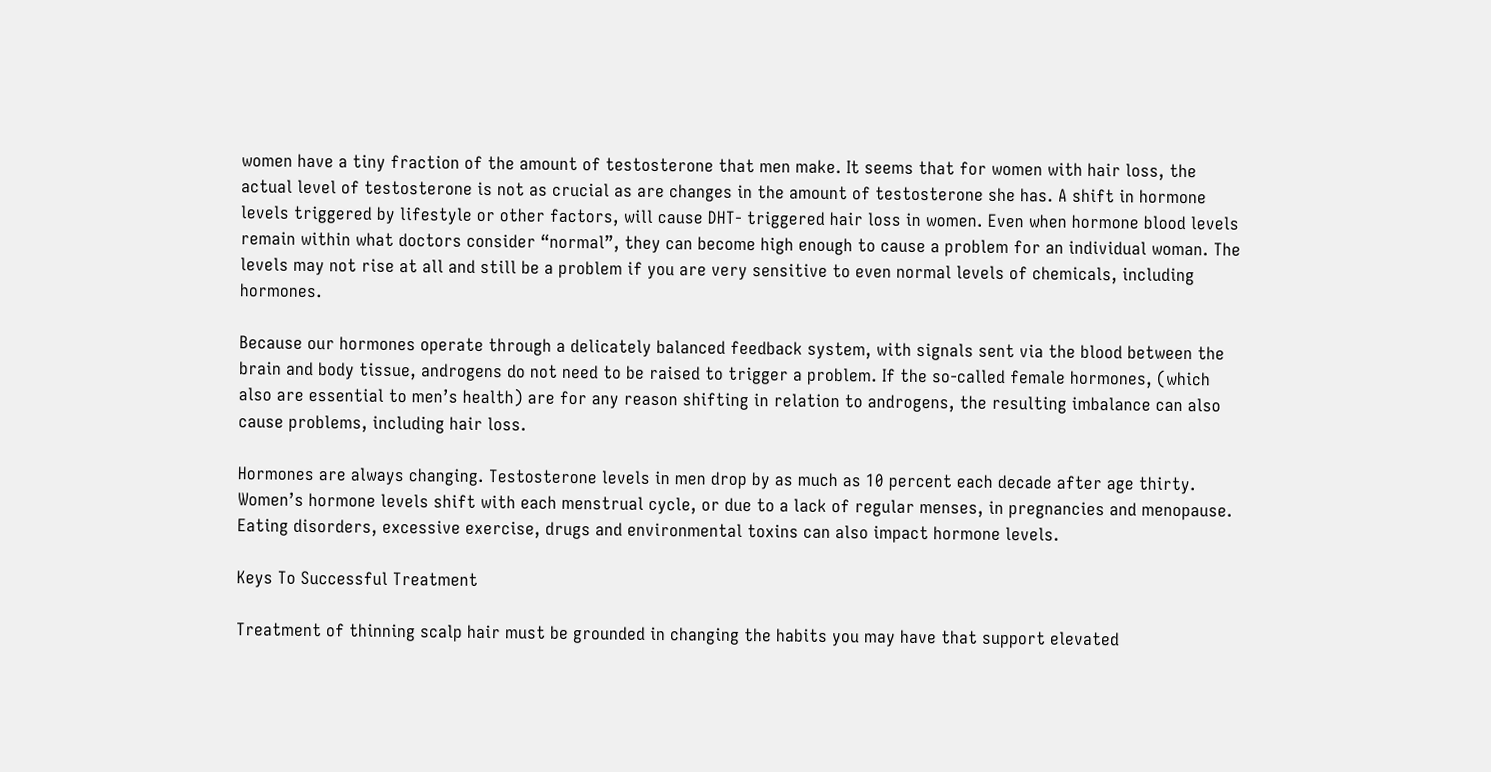women have a tiny fraction of the amount of testosterone that men make. It seems that for women with hair loss, the actual level of testosterone is not as crucial as are changes in the amount of testosterone she has. A shift in hormone levels triggered by lifestyle or other factors, will cause DHT- triggered hair loss in women. Even when hormone blood levels remain within what doctors consider “normal”, they can become high enough to cause a problem for an individual woman. The levels may not rise at all and still be a problem if you are very sensitive to even normal levels of chemicals, including hormones.

Because our hormones operate through a delicately balanced feedback system, with signals sent via the blood between the brain and body tissue, androgens do not need to be raised to trigger a problem. If the so-called female hormones, (which also are essential to men’s health) are for any reason shifting in relation to androgens, the resulting imbalance can also cause problems, including hair loss.

Hormones are always changing. Testosterone levels in men drop by as much as 10 percent each decade after age thirty. Women’s hormone levels shift with each menstrual cycle, or due to a lack of regular menses, in pregnancies and menopause. Eating disorders, excessive exercise, drugs and environmental toxins can also impact hormone levels.

Keys To Successful Treatment

Treatment of thinning scalp hair must be grounded in changing the habits you may have that support elevated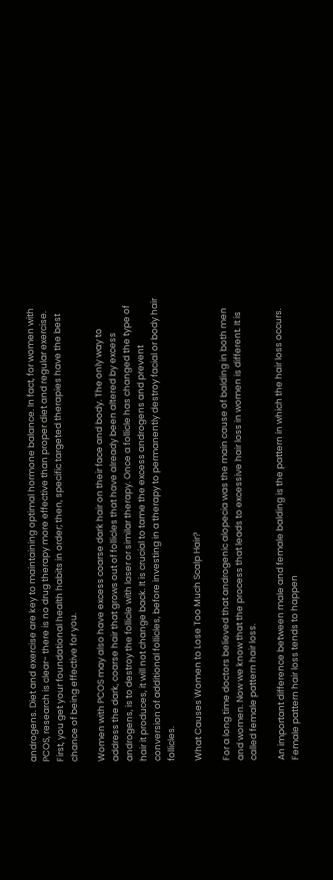androgens. Diet and exercise are key to maintaining optimal hormone balance. In fact, for women with PCOS, research is clear- there is no drug therapy more effective than proper diet and regular exercise. First, you get your foundational health habits in order; then, specific targeted therapies have the best chance of being effective for you.

Women with PCOS may also have excess coarse dark hair on their face and body. The only way to address the dark, coarse hair that grows out of follicles that have already been altered by excess androgens, is to destroy the follicle with laser or similar therapy. Once a follicle has changed the type of hair it produces, it will not change back. It is crucial to tame the excess androgens and prevent conversion of additional follicles, before investing in a therapy to permanently destroy facial or body hair follicles.

What Causes Women to Lose Too Much Scalp Hair?

For a long time doctors believed that androgenic alopecia was the main cause of balding in both men and women. Now we know that the process that leads to excessive hair loss in women is different. It is called female pattern hair loss.

An important difference between male and female balding is the pattern in which the hair loss occurs. Female pattern hair loss tends to happen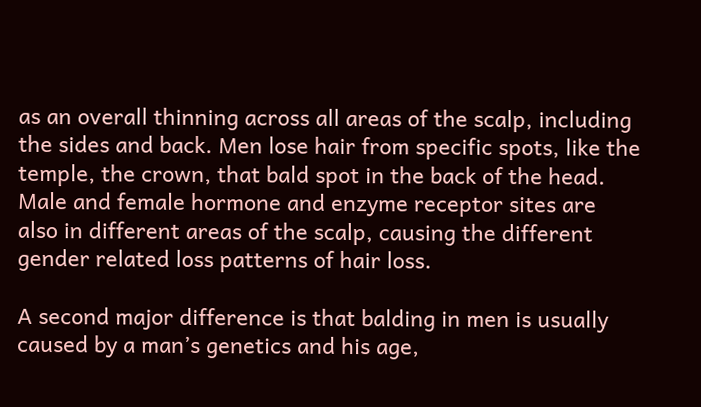as an overall thinning across all areas of the scalp, including the sides and back. Men lose hair from specific spots, like the temple, the crown, that bald spot in the back of the head. Male and female hormone and enzyme receptor sites are also in different areas of the scalp, causing the different gender related loss patterns of hair loss.

A second major difference is that balding in men is usually caused by a man’s genetics and his age,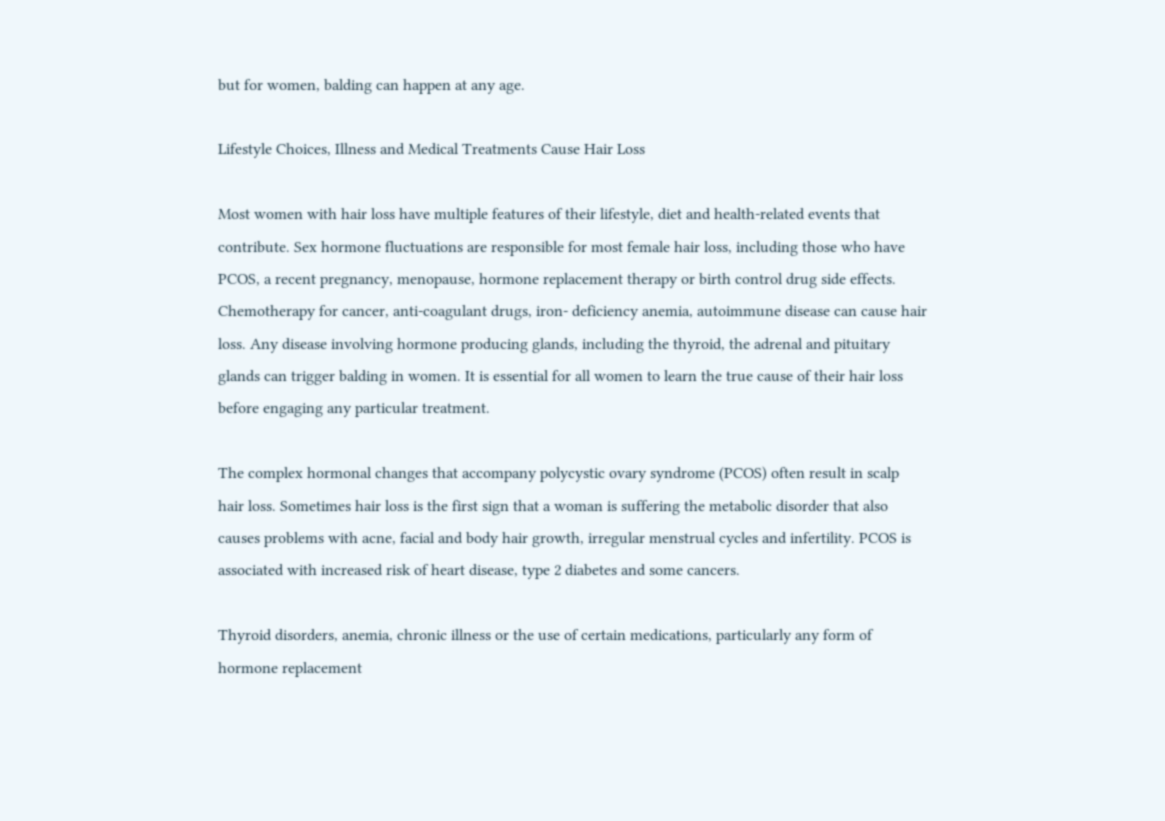but for women, balding can happen at any age.

Lifestyle Choices, Illness and Medical Treatments Cause Hair Loss

Most women with hair loss have multiple features of their lifestyle, diet and health-related events that contribute. Sex hormone fluctuations are responsible for most female hair loss, including those who have PCOS, a recent pregnancy, menopause, hormone replacement therapy or birth control drug side effects. Chemotherapy for cancer, anti-coagulant drugs, iron- deficiency anemia, autoimmune disease can cause hair loss. Any disease involving hormone producing glands, including the thyroid, the adrenal and pituitary glands can trigger balding in women. It is essential for all women to learn the true cause of their hair loss before engaging any particular treatment.

The complex hormonal changes that accompany polycystic ovary syndrome (PCOS) often result in scalp hair loss. Sometimes hair loss is the first sign that a woman is suffering the metabolic disorder that also causes problems with acne, facial and body hair growth, irregular menstrual cycles and infertility. PCOS is associated with increased risk of heart disease, type 2 diabetes and some cancers.

Thyroid disorders, anemia, chronic illness or the use of certain medications, particularly any form of hormone replacement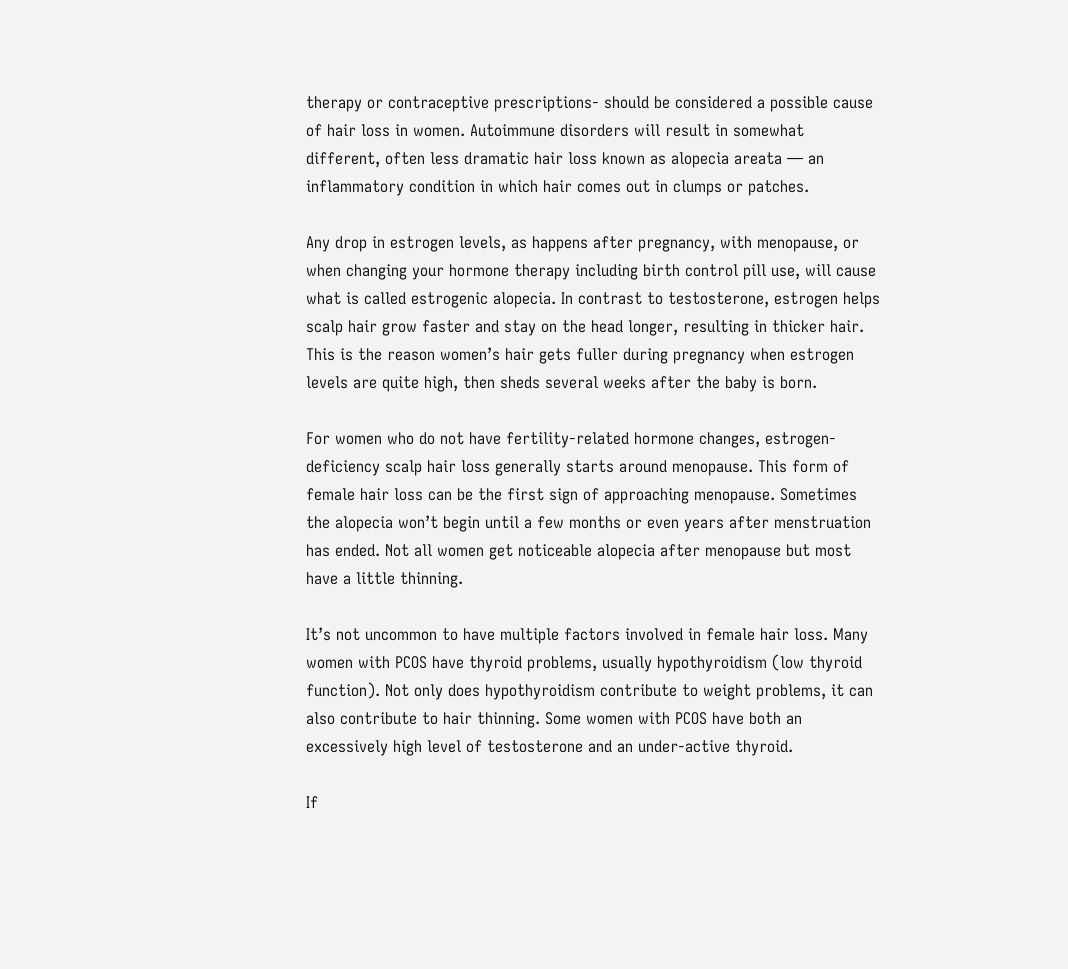therapy or contraceptive prescriptions- should be considered a possible cause of hair loss in women. Autoimmune disorders will result in somewhat different, often less dramatic hair loss known as alopecia areata — an inflammatory condition in which hair comes out in clumps or patches.

Any drop in estrogen levels, as happens after pregnancy, with menopause, or when changing your hormone therapy including birth control pill use, will cause what is called estrogenic alopecia. In contrast to testosterone, estrogen helps scalp hair grow faster and stay on the head longer, resulting in thicker hair. This is the reason women’s hair gets fuller during pregnancy when estrogen levels are quite high, then sheds several weeks after the baby is born.

For women who do not have fertility-related hormone changes, estrogen-deficiency scalp hair loss generally starts around menopause. This form of female hair loss can be the first sign of approaching menopause. Sometimes the alopecia won’t begin until a few months or even years after menstruation has ended. Not all women get noticeable alopecia after menopause but most have a little thinning.

It’s not uncommon to have multiple factors involved in female hair loss. Many women with PCOS have thyroid problems, usually hypothyroidism (low thyroid function). Not only does hypothyroidism contribute to weight problems, it can also contribute to hair thinning. Some women with PCOS have both an excessively high level of testosterone and an under-active thyroid.

If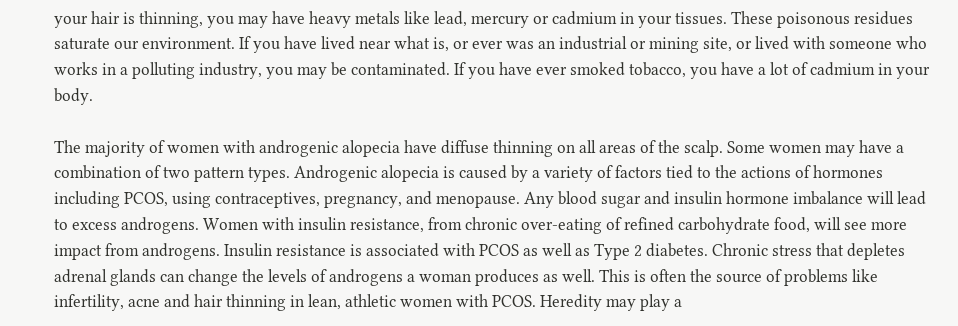your hair is thinning, you may have heavy metals like lead, mercury or cadmium in your tissues. These poisonous residues saturate our environment. If you have lived near what is, or ever was an industrial or mining site, or lived with someone who works in a polluting industry, you may be contaminated. If you have ever smoked tobacco, you have a lot of cadmium in your body.

The majority of women with androgenic alopecia have diffuse thinning on all areas of the scalp. Some women may have a combination of two pattern types. Androgenic alopecia is caused by a variety of factors tied to the actions of hormones including PCOS, using contraceptives, pregnancy, and menopause. Any blood sugar and insulin hormone imbalance will lead to excess androgens. Women with insulin resistance, from chronic over-eating of refined carbohydrate food, will see more impact from androgens. Insulin resistance is associated with PCOS as well as Type 2 diabetes. Chronic stress that depletes adrenal glands can change the levels of androgens a woman produces as well. This is often the source of problems like infertility, acne and hair thinning in lean, athletic women with PCOS. Heredity may play a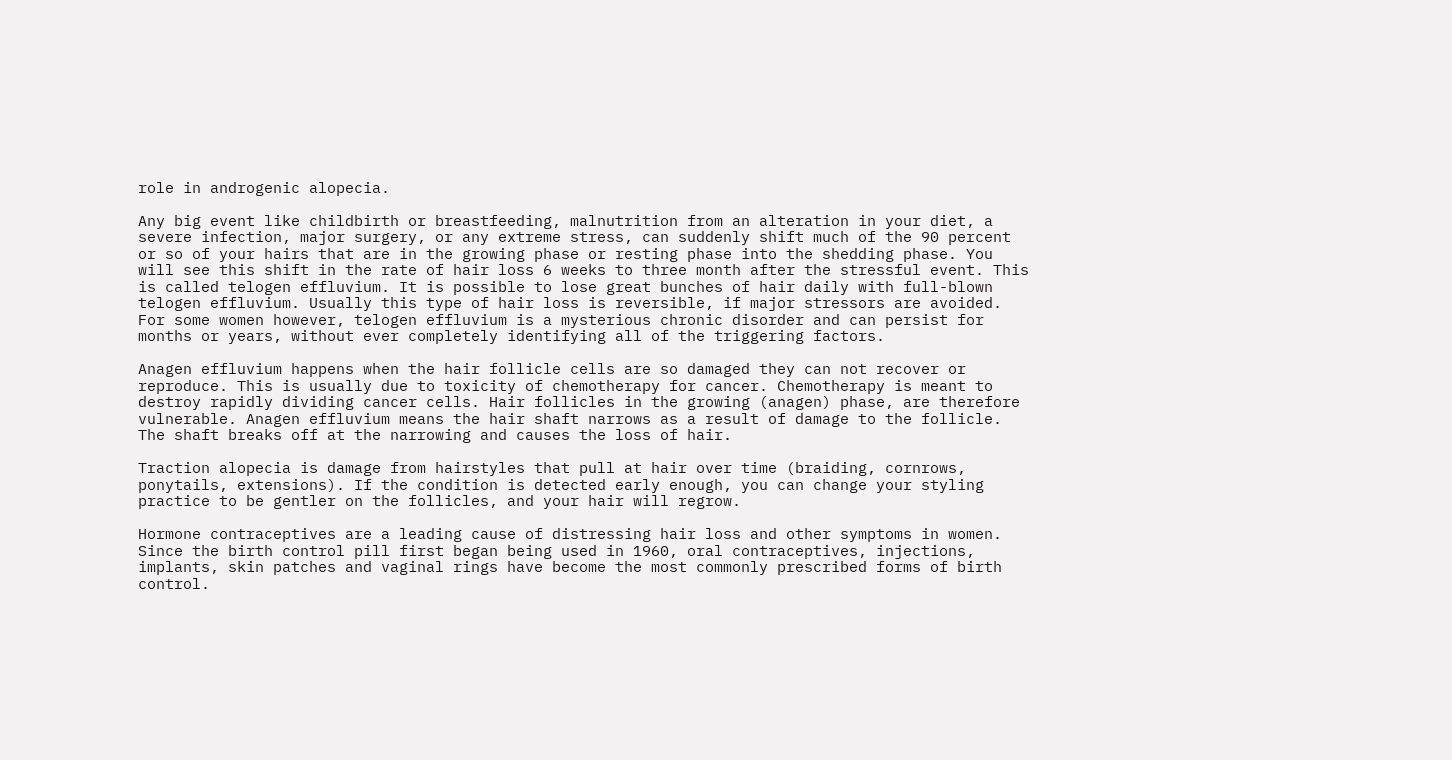role in androgenic alopecia.

Any big event like childbirth or breastfeeding, malnutrition from an alteration in your diet, a severe infection, major surgery, or any extreme stress, can suddenly shift much of the 90 percent or so of your hairs that are in the growing phase or resting phase into the shedding phase. You will see this shift in the rate of hair loss 6 weeks to three month after the stressful event. This is called telogen effluvium. It is possible to lose great bunches of hair daily with full-blown telogen effluvium. Usually this type of hair loss is reversible, if major stressors are avoided. For some women however, telogen effluvium is a mysterious chronic disorder and can persist for months or years, without ever completely identifying all of the triggering factors.

Anagen effluvium happens when the hair follicle cells are so damaged they can not recover or reproduce. This is usually due to toxicity of chemotherapy for cancer. Chemotherapy is meant to destroy rapidly dividing cancer cells. Hair follicles in the growing (anagen) phase, are therefore vulnerable. Anagen effluvium means the hair shaft narrows as a result of damage to the follicle. The shaft breaks off at the narrowing and causes the loss of hair.

Traction alopecia is damage from hairstyles that pull at hair over time (braiding, cornrows, ponytails, extensions). If the condition is detected early enough, you can change your styling practice to be gentler on the follicles, and your hair will regrow.

Hormone contraceptives are a leading cause of distressing hair loss and other symptoms in women. Since the birth control pill first began being used in 1960, oral contraceptives, injections, implants, skin patches and vaginal rings have become the most commonly prescribed forms of birth control.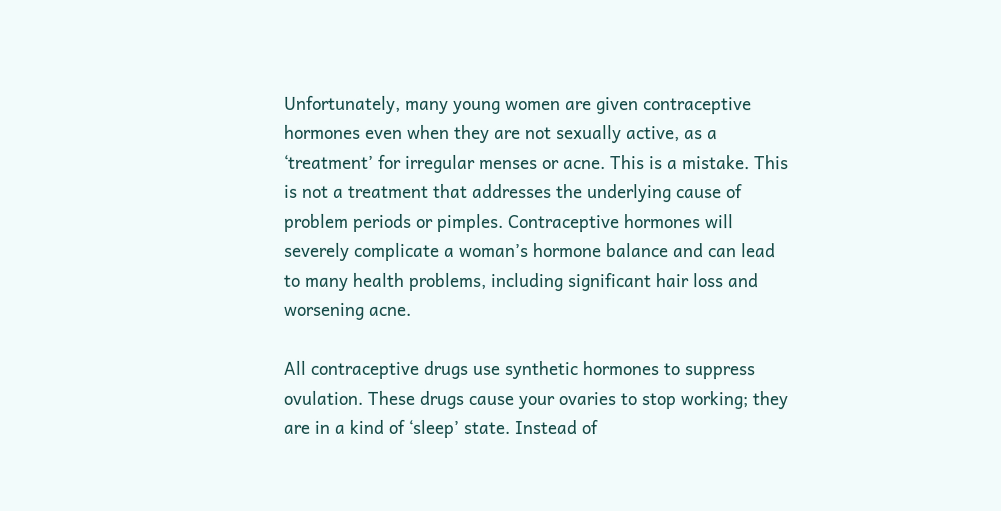Unfortunately, many young women are given contraceptive hormones even when they are not sexually active, as a ‘treatment’ for irregular menses or acne. This is a mistake. This is not a treatment that addresses the underlying cause of problem periods or pimples. Contraceptive hormones will severely complicate a woman’s hormone balance and can lead to many health problems, including significant hair loss and worsening acne.

All contraceptive drugs use synthetic hormones to suppress ovulation. These drugs cause your ovaries to stop working; they are in a kind of ‘sleep’ state. Instead of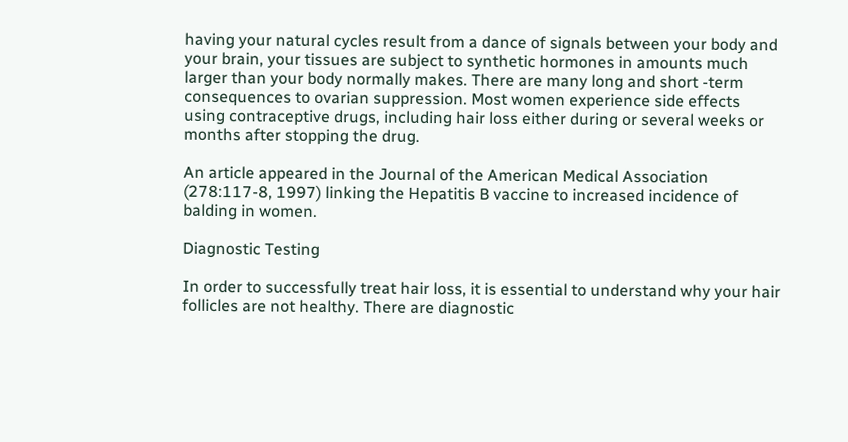having your natural cycles result from a dance of signals between your body and your brain, your tissues are subject to synthetic hormones in amounts much larger than your body normally makes. There are many long and short -term consequences to ovarian suppression. Most women experience side effects using contraceptive drugs, including hair loss either during or several weeks or months after stopping the drug.

An article appeared in the Journal of the American Medical Association (278:117-8, 1997) linking the Hepatitis B vaccine to increased incidence of balding in women.

Diagnostic Testing

In order to successfully treat hair loss, it is essential to understand why your hair follicles are not healthy. There are diagnostic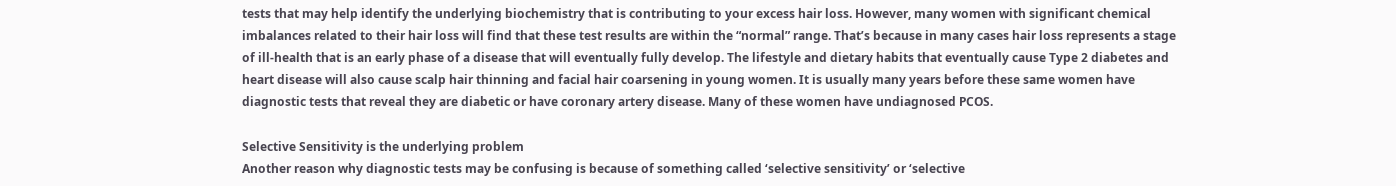tests that may help identify the underlying biochemistry that is contributing to your excess hair loss. However, many women with significant chemical imbalances related to their hair loss will find that these test results are within the “normal” range. That’s because in many cases hair loss represents a stage of ill-health that is an early phase of a disease that will eventually fully develop. The lifestyle and dietary habits that eventually cause Type 2 diabetes and heart disease will also cause scalp hair thinning and facial hair coarsening in young women. It is usually many years before these same women have diagnostic tests that reveal they are diabetic or have coronary artery disease. Many of these women have undiagnosed PCOS.

Selective Sensitivity is the underlying problem
Another reason why diagnostic tests may be confusing is because of something called ‘selective sensitivity’ or ‘selective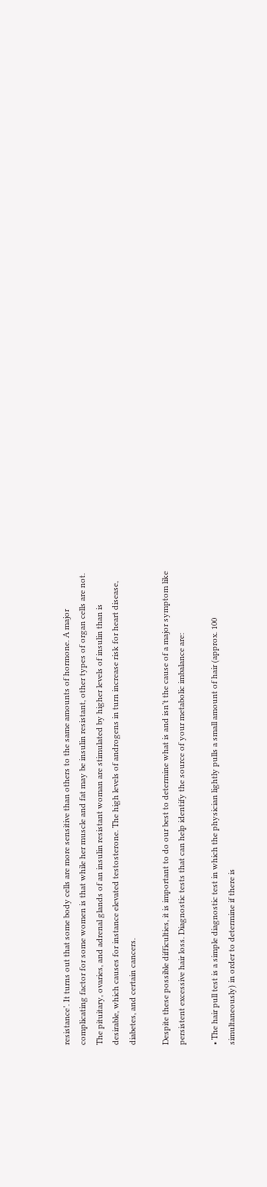resistance’. It turns out that some body cells are more sensitive than others to the same amounts of hormone. A major complicating factor for some women is that while her muscle and fat may be insulin resistant, other types of organ cells are not. The pituitary, ovaries, and adrenal glands of an insulin resistant woman are stimulated by higher levels of insulin than is desirable, which causes for instance elevated testosterone. The high levels of androgens in turn increase risk for heart disease, diabetes, and certain cancers.

Despite these possible difficulties, it is important to do our best to determine what is and isn’t the cause of a major symptom like persistent excessive hair loss. Diagnostic tests that can help identify the source of your metabolic imbalance are:

• The hair pull test is a simple diagnostic test in which the physician lightly pulls a small amount of hair (approx. 100 simultaneously) in order to determine if there is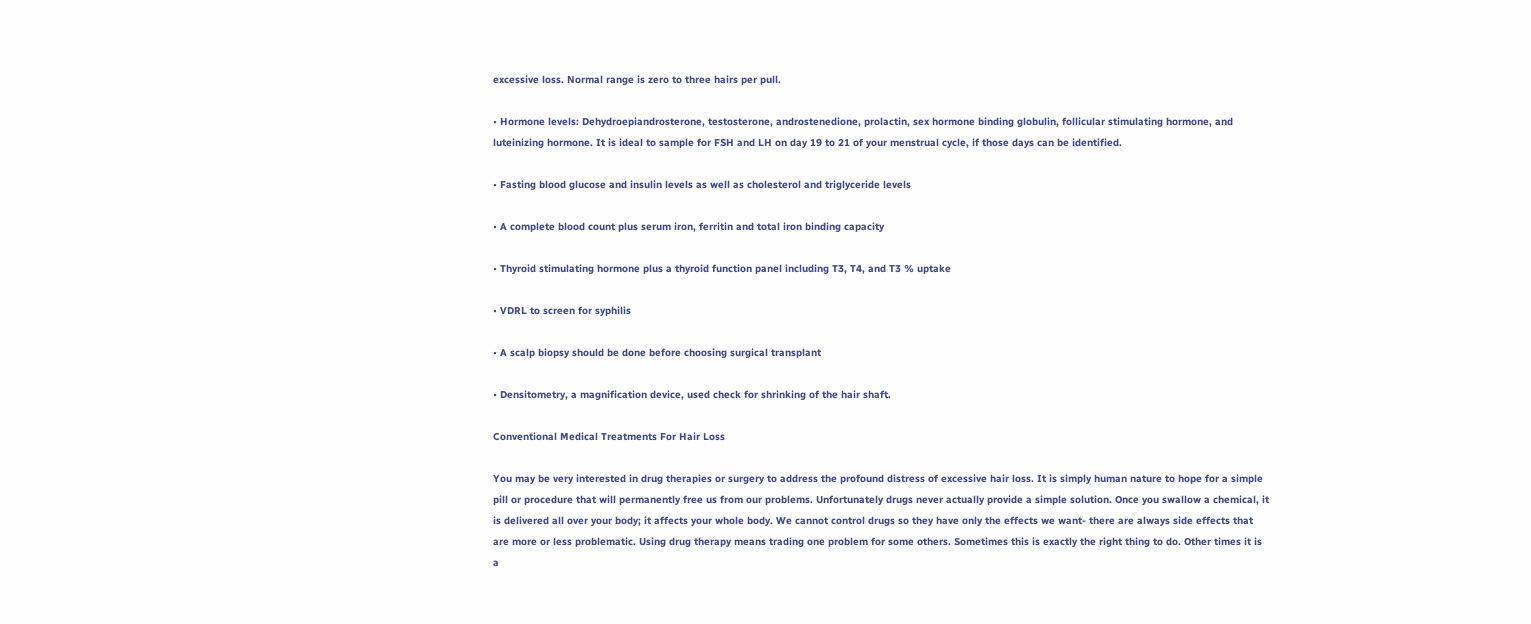excessive loss. Normal range is zero to three hairs per pull.

• Hormone levels: Dehydroepiandrosterone, testosterone, androstenedione, prolactin, sex hormone binding globulin, follicular stimulating hormone, and luteinizing hormone. It is ideal to sample for FSH and LH on day 19 to 21 of your menstrual cycle, if those days can be identified.

• Fasting blood glucose and insulin levels as well as cholesterol and triglyceride levels

• A complete blood count plus serum iron, ferritin and total iron binding capacity

• Thyroid stimulating hormone plus a thyroid function panel including T3, T4, and T3 % uptake

• VDRL to screen for syphilis

• A scalp biopsy should be done before choosing surgical transplant

• Densitometry, a magnification device, used check for shrinking of the hair shaft.

Conventional Medical Treatments For Hair Loss

You may be very interested in drug therapies or surgery to address the profound distress of excessive hair loss. It is simply human nature to hope for a simple pill or procedure that will permanently free us from our problems. Unfortunately drugs never actually provide a simple solution. Once you swallow a chemical, it is delivered all over your body; it affects your whole body. We cannot control drugs so they have only the effects we want- there are always side effects that are more or less problematic. Using drug therapy means trading one problem for some others. Sometimes this is exactly the right thing to do. Other times it is a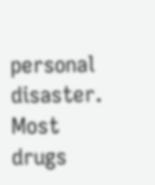personal disaster. Most drugs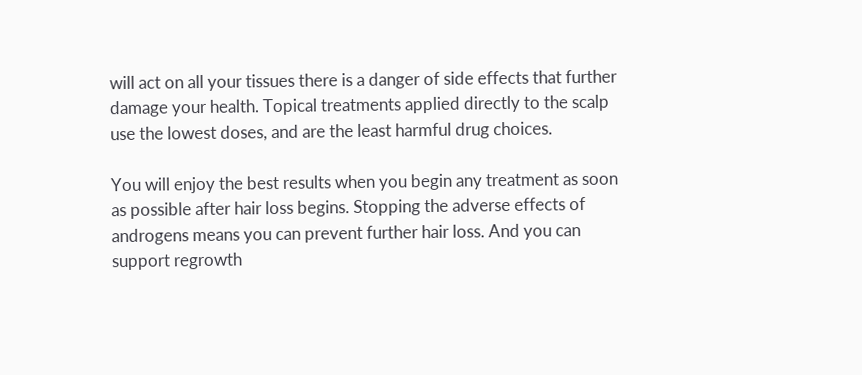will act on all your tissues there is a danger of side effects that further damage your health. Topical treatments applied directly to the scalp use the lowest doses, and are the least harmful drug choices.

You will enjoy the best results when you begin any treatment as soon as possible after hair loss begins. Stopping the adverse effects of androgens means you can prevent further hair loss. And you can support regrowth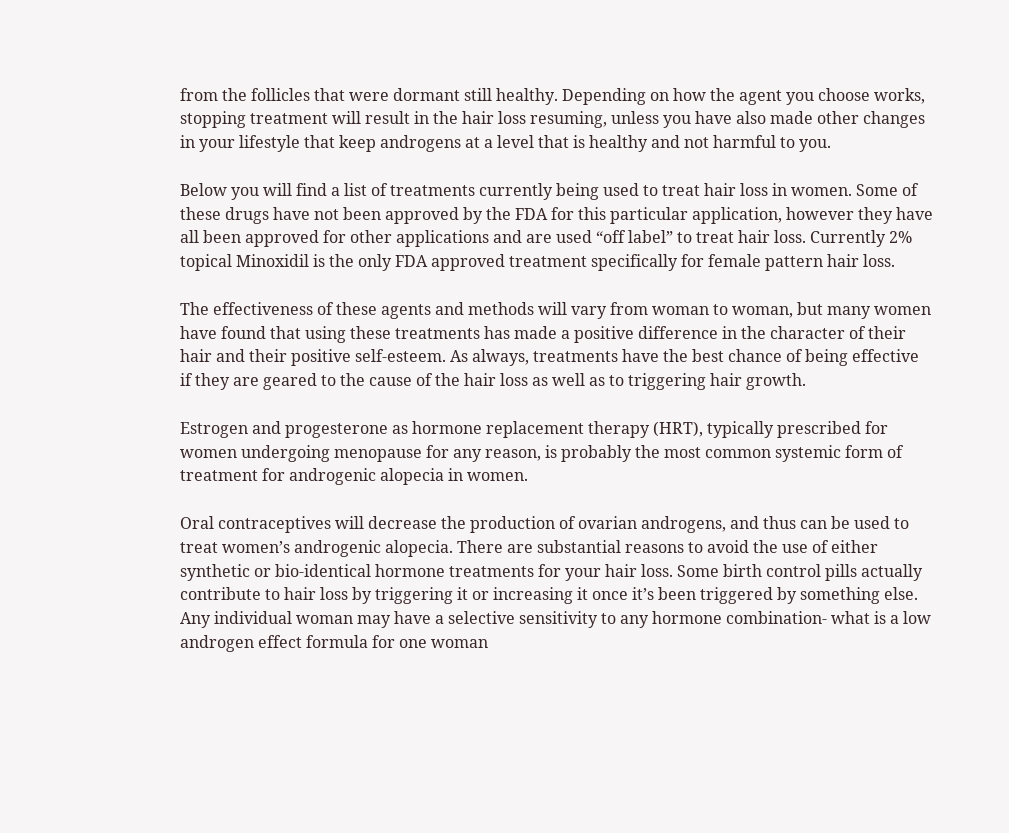from the follicles that were dormant still healthy. Depending on how the agent you choose works, stopping treatment will result in the hair loss resuming, unless you have also made other changes in your lifestyle that keep androgens at a level that is healthy and not harmful to you.

Below you will find a list of treatments currently being used to treat hair loss in women. Some of these drugs have not been approved by the FDA for this particular application, however they have all been approved for other applications and are used “off label” to treat hair loss. Currently 2% topical Minoxidil is the only FDA approved treatment specifically for female pattern hair loss.

The effectiveness of these agents and methods will vary from woman to woman, but many women have found that using these treatments has made a positive difference in the character of their hair and their positive self-esteem. As always, treatments have the best chance of being effective if they are geared to the cause of the hair loss as well as to triggering hair growth.

Estrogen and progesterone as hormone replacement therapy (HRT), typically prescribed for women undergoing menopause for any reason, is probably the most common systemic form of treatment for androgenic alopecia in women.

Oral contraceptives will decrease the production of ovarian androgens, and thus can be used to treat women’s androgenic alopecia. There are substantial reasons to avoid the use of either synthetic or bio-identical hormone treatments for your hair loss. Some birth control pills actually contribute to hair loss by triggering it or increasing it once it’s been triggered by something else. Any individual woman may have a selective sensitivity to any hormone combination- what is a low androgen effect formula for one woman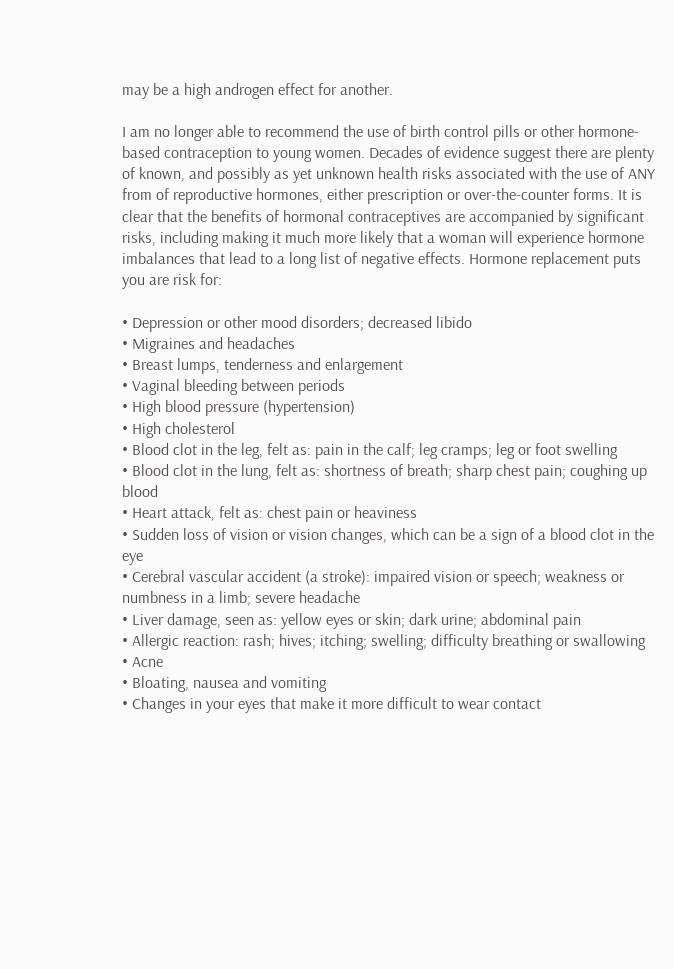may be a high androgen effect for another.

I am no longer able to recommend the use of birth control pills or other hormone-based contraception to young women. Decades of evidence suggest there are plenty of known, and possibly as yet unknown health risks associated with the use of ANY from of reproductive hormones, either prescription or over-the-counter forms. It is clear that the benefits of hormonal contraceptives are accompanied by significant risks, including making it much more likely that a woman will experience hormone imbalances that lead to a long list of negative effects. Hormone replacement puts you are risk for:

• Depression or other mood disorders; decreased libido
• Migraines and headaches
• Breast lumps, tenderness and enlargement
• Vaginal bleeding between periods
• High blood pressure (hypertension)
• High cholesterol
• Blood clot in the leg, felt as: pain in the calf; leg cramps; leg or foot swelling
• Blood clot in the lung, felt as: shortness of breath; sharp chest pain; coughing up blood
• Heart attack, felt as: chest pain or heaviness
• Sudden loss of vision or vision changes, which can be a sign of a blood clot in the eye
• Cerebral vascular accident (a stroke): impaired vision or speech; weakness or numbness in a limb; severe headache
• Liver damage, seen as: yellow eyes or skin; dark urine; abdominal pain
• Allergic reaction: rash; hives; itching; swelling; difficulty breathing or swallowing
• Acne
• Bloating, nausea and vomiting
• Changes in your eyes that make it more difficult to wear contact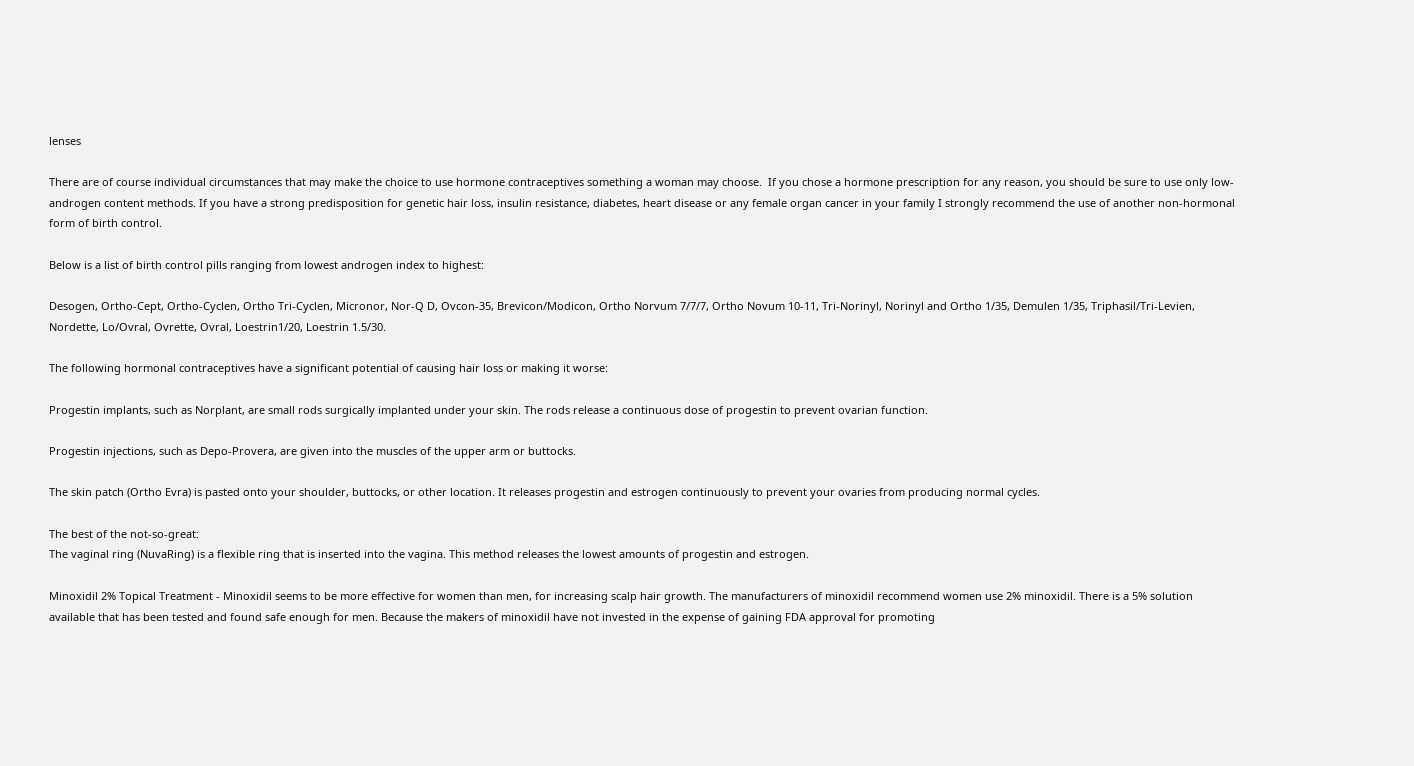lenses

There are of course individual circumstances that may make the choice to use hormone contraceptives something a woman may choose.  If you chose a hormone prescription for any reason, you should be sure to use only low-androgen content methods. If you have a strong predisposition for genetic hair loss, insulin resistance, diabetes, heart disease or any female organ cancer in your family I strongly recommend the use of another non-hormonal form of birth control.

Below is a list of birth control pills ranging from lowest androgen index to highest:

Desogen, Ortho-Cept, Ortho-Cyclen, Ortho Tri-Cyclen, Micronor, Nor-Q D, Ovcon-35, Brevicon/Modicon, Ortho Norvum 7/7/7, Ortho Novum 10-11, Tri-Norinyl, Norinyl and Ortho 1/35, Demulen 1/35, Triphasil/Tri-Levien, Nordette, Lo/Ovral, Ovrette, Ovral, Loestrin1/20, Loestrin 1.5/30.

The following hormonal contraceptives have a significant potential of causing hair loss or making it worse:

Progestin implants, such as Norplant, are small rods surgically implanted under your skin. The rods release a continuous dose of progestin to prevent ovarian function.

Progestin injections, such as Depo-Provera, are given into the muscles of the upper arm or buttocks.

The skin patch (Ortho Evra) is pasted onto your shoulder, buttocks, or other location. It releases progestin and estrogen continuously to prevent your ovaries from producing normal cycles.

The best of the not-so-great:
The vaginal ring (NuvaRing) is a flexible ring that is inserted into the vagina. This method releases the lowest amounts of progestin and estrogen.

Minoxidil 2% Topical Treatment - Minoxidil seems to be more effective for women than men, for increasing scalp hair growth. The manufacturers of minoxidil recommend women use 2% minoxidil. There is a 5% solution available that has been tested and found safe enough for men. Because the makers of minoxidil have not invested in the expense of gaining FDA approval for promoting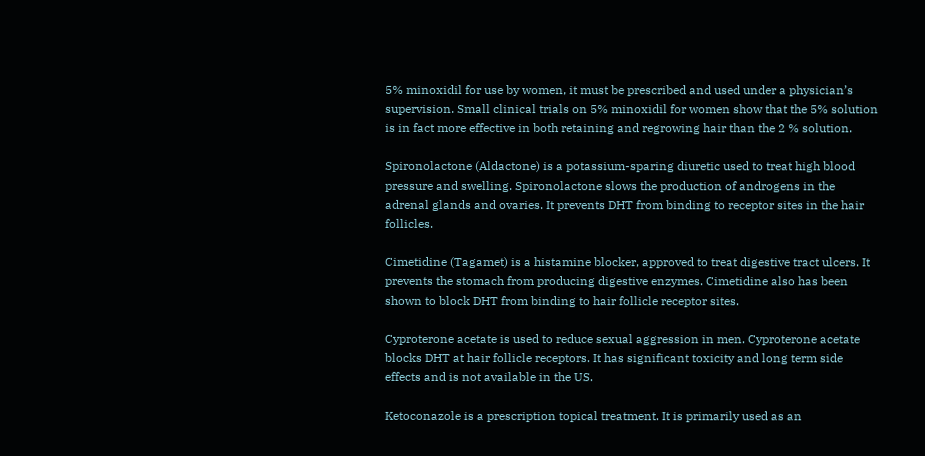5% minoxidil for use by women, it must be prescribed and used under a physician’s supervision. Small clinical trials on 5% minoxidil for women show that the 5% solution is in fact more effective in both retaining and regrowing hair than the 2 % solution.

Spironolactone (Aldactone) is a potassium-sparing diuretic used to treat high blood pressure and swelling. Spironolactone slows the production of androgens in the adrenal glands and ovaries. It prevents DHT from binding to receptor sites in the hair follicles.

Cimetidine (Tagamet) is a histamine blocker, approved to treat digestive tract ulcers. It prevents the stomach from producing digestive enzymes. Cimetidine also has been shown to block DHT from binding to hair follicle receptor sites.

Cyproterone acetate is used to reduce sexual aggression in men. Cyproterone acetate blocks DHT at hair follicle receptors. It has significant toxicity and long term side effects and is not available in the US.

Ketoconazole is a prescription topical treatment. It is primarily used as an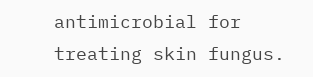antimicrobial for treating skin fungus.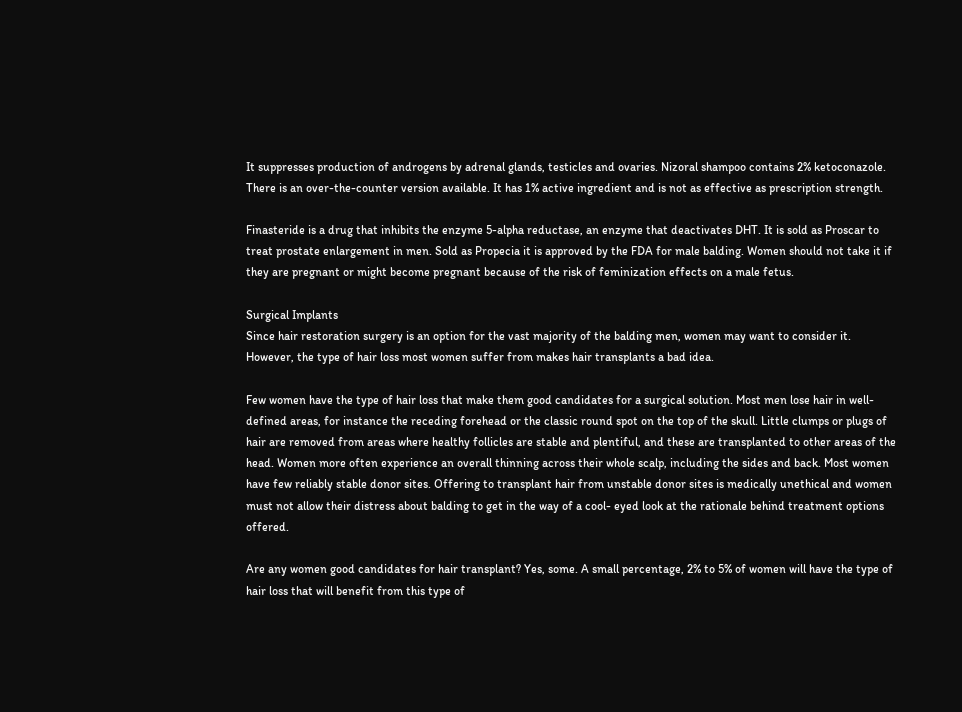It suppresses production of androgens by adrenal glands, testicles and ovaries. Nizoral shampoo contains 2% ketoconazole. There is an over-the-counter version available. It has 1% active ingredient and is not as effective as prescription strength.

Finasteride is a drug that inhibits the enzyme 5-alpha reductase, an enzyme that deactivates DHT. It is sold as Proscar to treat prostate enlargement in men. Sold as Propecia it is approved by the FDA for male balding. Women should not take it if they are pregnant or might become pregnant because of the risk of feminization effects on a male fetus.

Surgical Implants
Since hair restoration surgery is an option for the vast majority of the balding men, women may want to consider it. However, the type of hair loss most women suffer from makes hair transplants a bad idea.

Few women have the type of hair loss that make them good candidates for a surgical solution. Most men lose hair in well-defined areas, for instance the receding forehead or the classic round spot on the top of the skull. Little clumps or plugs of hair are removed from areas where healthy follicles are stable and plentiful, and these are transplanted to other areas of the head. Women more often experience an overall thinning across their whole scalp, including the sides and back. Most women have few reliably stable donor sites. Offering to transplant hair from unstable donor sites is medically unethical and women must not allow their distress about balding to get in the way of a cool- eyed look at the rationale behind treatment options offered.

Are any women good candidates for hair transplant? Yes, some. A small percentage, 2% to 5% of women will have the type of hair loss that will benefit from this type of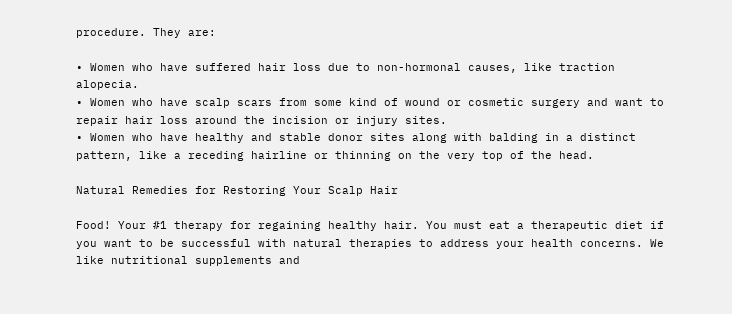procedure. They are:

• Women who have suffered hair loss due to non-hormonal causes, like traction alopecia.
• Women who have scalp scars from some kind of wound or cosmetic surgery and want to repair hair loss around the incision or injury sites.
• Women who have healthy and stable donor sites along with balding in a distinct pattern, like a receding hairline or thinning on the very top of the head.

Natural Remedies for Restoring Your Scalp Hair

Food! Your #1 therapy for regaining healthy hair. You must eat a therapeutic diet if you want to be successful with natural therapies to address your health concerns. We like nutritional supplements and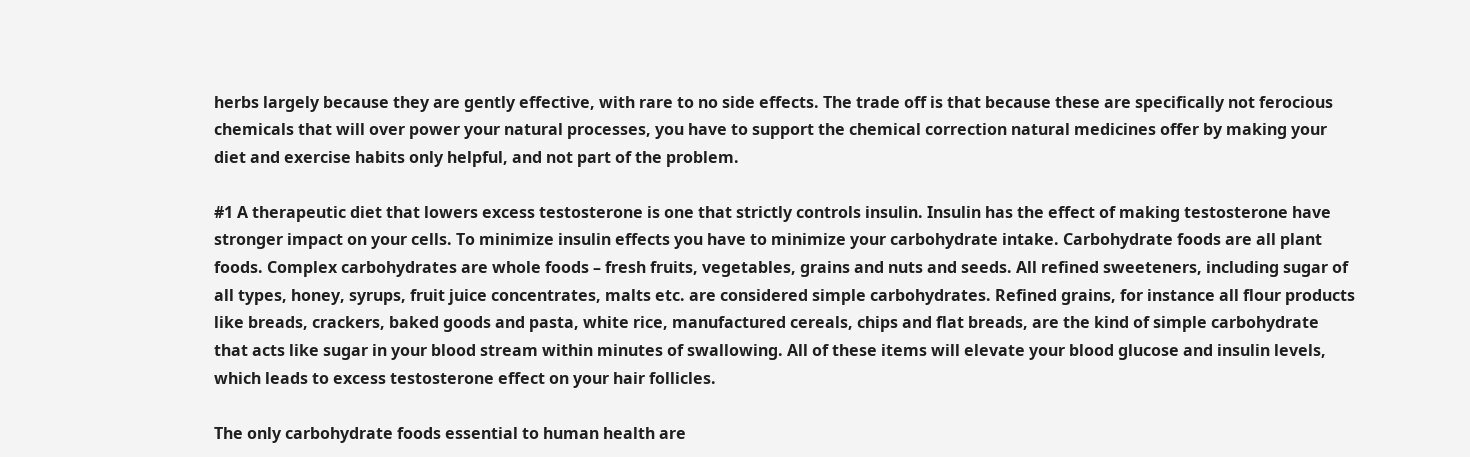herbs largely because they are gently effective, with rare to no side effects. The trade off is that because these are specifically not ferocious chemicals that will over power your natural processes, you have to support the chemical correction natural medicines offer by making your diet and exercise habits only helpful, and not part of the problem.

#1 A therapeutic diet that lowers excess testosterone is one that strictly controls insulin. Insulin has the effect of making testosterone have stronger impact on your cells. To minimize insulin effects you have to minimize your carbohydrate intake. Carbohydrate foods are all plant foods. Complex carbohydrates are whole foods – fresh fruits, vegetables, grains and nuts and seeds. All refined sweeteners, including sugar of all types, honey, syrups, fruit juice concentrates, malts etc. are considered simple carbohydrates. Refined grains, for instance all flour products like breads, crackers, baked goods and pasta, white rice, manufactured cereals, chips and flat breads, are the kind of simple carbohydrate that acts like sugar in your blood stream within minutes of swallowing. All of these items will elevate your blood glucose and insulin levels, which leads to excess testosterone effect on your hair follicles.

The only carbohydrate foods essential to human health are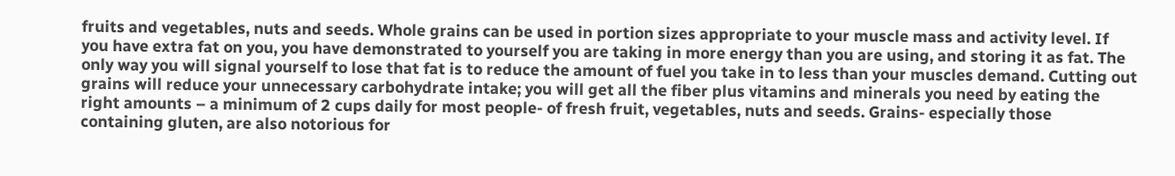fruits and vegetables, nuts and seeds. Whole grains can be used in portion sizes appropriate to your muscle mass and activity level. If you have extra fat on you, you have demonstrated to yourself you are taking in more energy than you are using, and storing it as fat. The only way you will signal yourself to lose that fat is to reduce the amount of fuel you take in to less than your muscles demand. Cutting out grains will reduce your unnecessary carbohydrate intake; you will get all the fiber plus vitamins and minerals you need by eating the right amounts – a minimum of 2 cups daily for most people- of fresh fruit, vegetables, nuts and seeds. Grains- especially those containing gluten, are also notorious for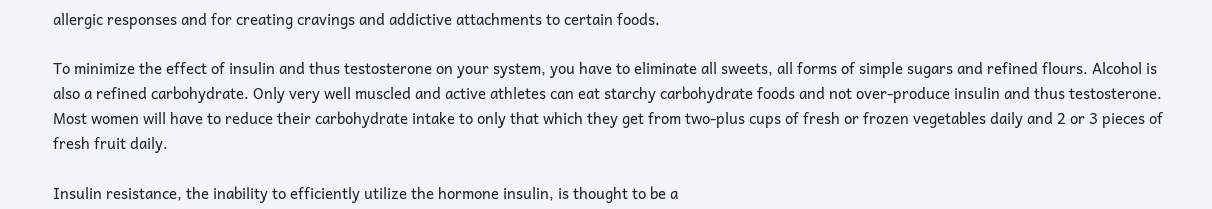allergic responses and for creating cravings and addictive attachments to certain foods.

To minimize the effect of insulin and thus testosterone on your system, you have to eliminate all sweets, all forms of simple sugars and refined flours. Alcohol is also a refined carbohydrate. Only very well muscled and active athletes can eat starchy carbohydrate foods and not over-produce insulin and thus testosterone. Most women will have to reduce their carbohydrate intake to only that which they get from two-plus cups of fresh or frozen vegetables daily and 2 or 3 pieces of fresh fruit daily.

Insulin resistance, the inability to efficiently utilize the hormone insulin, is thought to be a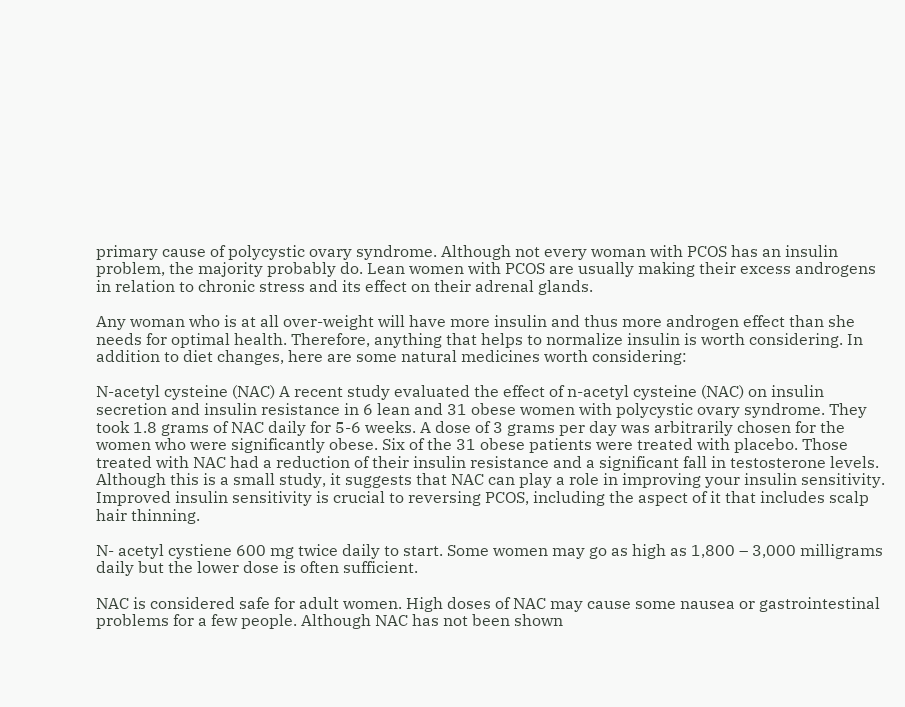primary cause of polycystic ovary syndrome. Although not every woman with PCOS has an insulin problem, the majority probably do. Lean women with PCOS are usually making their excess androgens in relation to chronic stress and its effect on their adrenal glands.

Any woman who is at all over-weight will have more insulin and thus more androgen effect than she needs for optimal health. Therefore, anything that helps to normalize insulin is worth considering. In addition to diet changes, here are some natural medicines worth considering:

N-acetyl cysteine (NAC) A recent study evaluated the effect of n-acetyl cysteine (NAC) on insulin secretion and insulin resistance in 6 lean and 31 obese women with polycystic ovary syndrome. They took 1.8 grams of NAC daily for 5-6 weeks. A dose of 3 grams per day was arbitrarily chosen for the women who were significantly obese. Six of the 31 obese patients were treated with placebo. Those treated with NAC had a reduction of their insulin resistance and a significant fall in testosterone levels. Although this is a small study, it suggests that NAC can play a role in improving your insulin sensitivity. Improved insulin sensitivity is crucial to reversing PCOS, including the aspect of it that includes scalp hair thinning.

N- acetyl cystiene 600 mg twice daily to start. Some women may go as high as 1,800 – 3,000 milligrams daily but the lower dose is often sufficient.

NAC is considered safe for adult women. High doses of NAC may cause some nausea or gastrointestinal problems for a few people. Although NAC has not been shown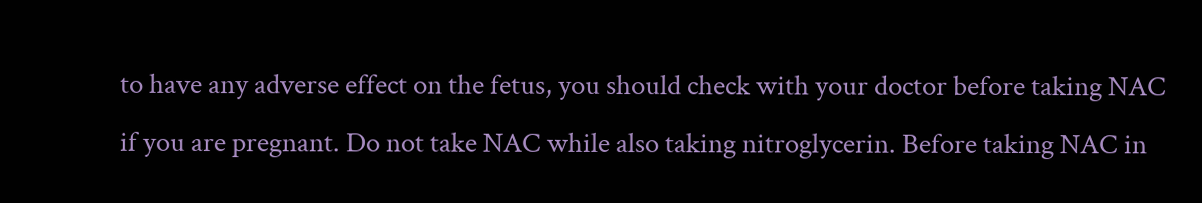to have any adverse effect on the fetus, you should check with your doctor before taking NAC if you are pregnant. Do not take NAC while also taking nitroglycerin. Before taking NAC in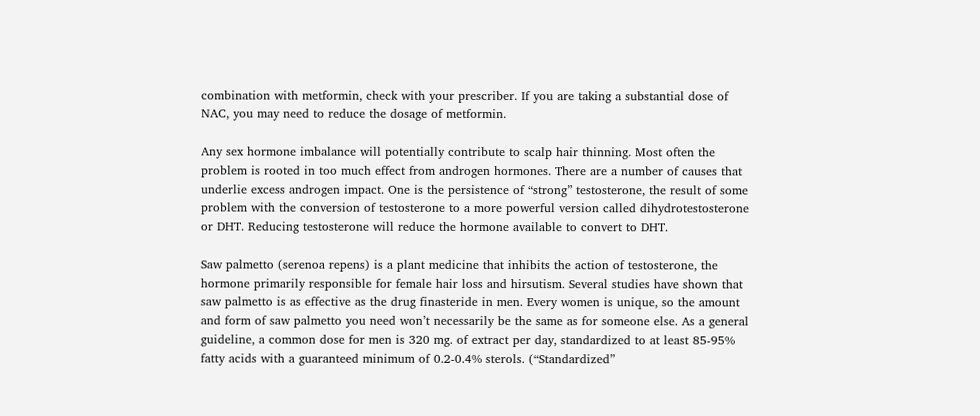combination with metformin, check with your prescriber. If you are taking a substantial dose of NAC, you may need to reduce the dosage of metformin.

Any sex hormone imbalance will potentially contribute to scalp hair thinning. Most often the problem is rooted in too much effect from androgen hormones. There are a number of causes that underlie excess androgen impact. One is the persistence of “strong” testosterone, the result of some problem with the conversion of testosterone to a more powerful version called dihydrotestosterone or DHT. Reducing testosterone will reduce the hormone available to convert to DHT.

Saw palmetto (serenoa repens) is a plant medicine that inhibits the action of testosterone, the hormone primarily responsible for female hair loss and hirsutism. Several studies have shown that saw palmetto is as effective as the drug finasteride in men. Every women is unique, so the amount and form of saw palmetto you need won’t necessarily be the same as for someone else. As a general guideline, a common dose for men is 320 mg. of extract per day, standardized to at least 85-95% fatty acids with a guaranteed minimum of 0.2-0.4% sterols. (“Standardized”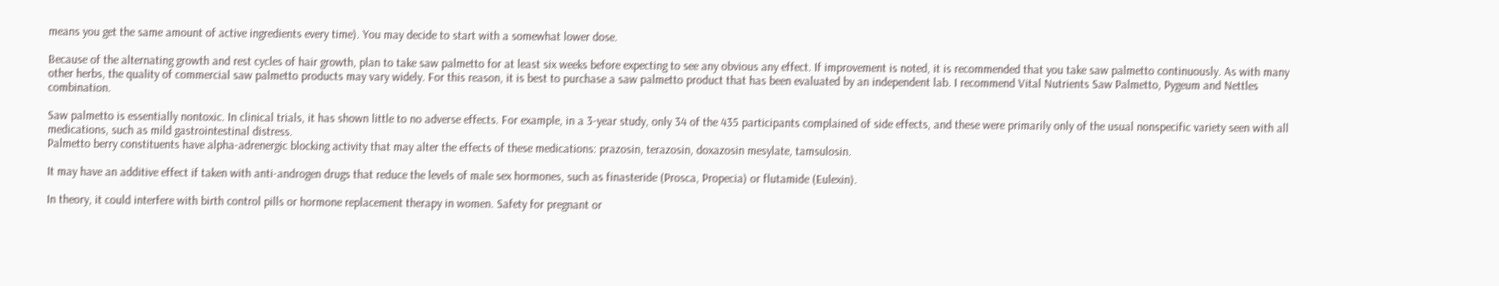means you get the same amount of active ingredients every time). You may decide to start with a somewhat lower dose.

Because of the alternating growth and rest cycles of hair growth, plan to take saw palmetto for at least six weeks before expecting to see any obvious any effect. If improvement is noted, it is recommended that you take saw palmetto continuously. As with many other herbs, the quality of commercial saw palmetto products may vary widely. For this reason, it is best to purchase a saw palmetto product that has been evaluated by an independent lab. I recommend Vital Nutrients Saw Palmetto, Pygeum and Nettles combination.

Saw palmetto is essentially nontoxic. In clinical trials, it has shown little to no adverse effects. For example, in a 3-year study, only 34 of the 435 participants complained of side effects, and these were primarily only of the usual nonspecific variety seen with all medications, such as mild gastrointestinal distress.
Palmetto berry constituents have alpha-adrenergic blocking activity that may alter the effects of these medications: prazosin, terazosin, doxazosin mesylate, tamsulosin.

It may have an additive effect if taken with anti-androgen drugs that reduce the levels of male sex hormones, such as finasteride (Prosca, Propecia) or flutamide (Eulexin).

In theory, it could interfere with birth control pills or hormone replacement therapy in women. Safety for pregnant or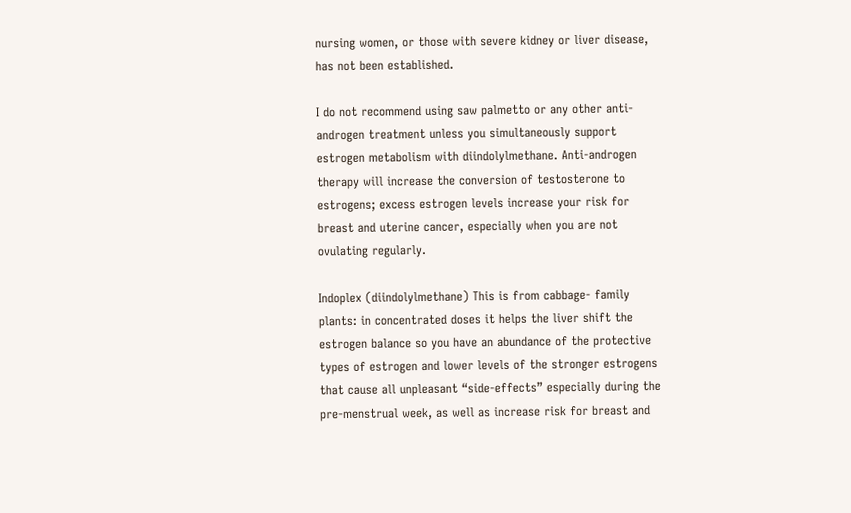nursing women, or those with severe kidney or liver disease, has not been established.

I do not recommend using saw palmetto or any other anti-androgen treatment unless you simultaneously support estrogen metabolism with diindolylmethane. Anti-androgen therapy will increase the conversion of testosterone to estrogens; excess estrogen levels increase your risk for breast and uterine cancer, especially when you are not ovulating regularly.

Indoplex (diindolylmethane) This is from cabbage- family plants: in concentrated doses it helps the liver shift the estrogen balance so you have an abundance of the protective types of estrogen and lower levels of the stronger estrogens that cause all unpleasant “side-effects” especially during the pre-menstrual week, as well as increase risk for breast and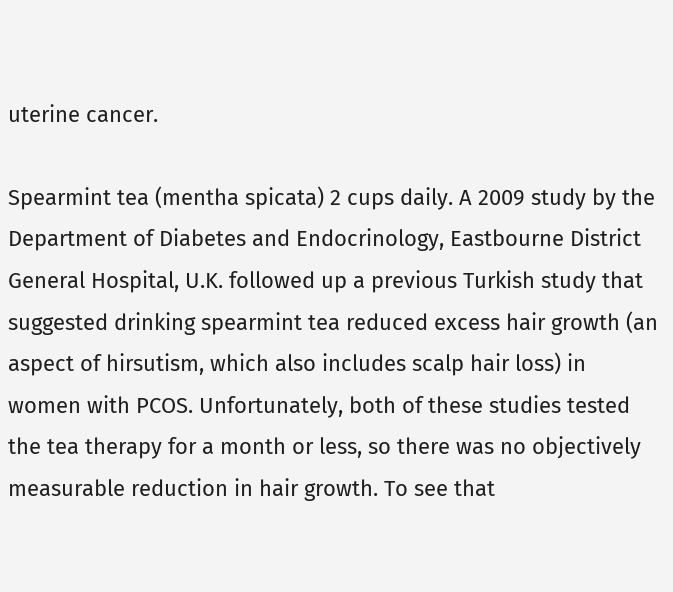uterine cancer.

Spearmint tea (mentha spicata) 2 cups daily. A 2009 study by the Department of Diabetes and Endocrinology, Eastbourne District General Hospital, U.K. followed up a previous Turkish study that suggested drinking spearmint tea reduced excess hair growth (an aspect of hirsutism, which also includes scalp hair loss) in women with PCOS. Unfortunately, both of these studies tested the tea therapy for a month or less, so there was no objectively measurable reduction in hair growth. To see that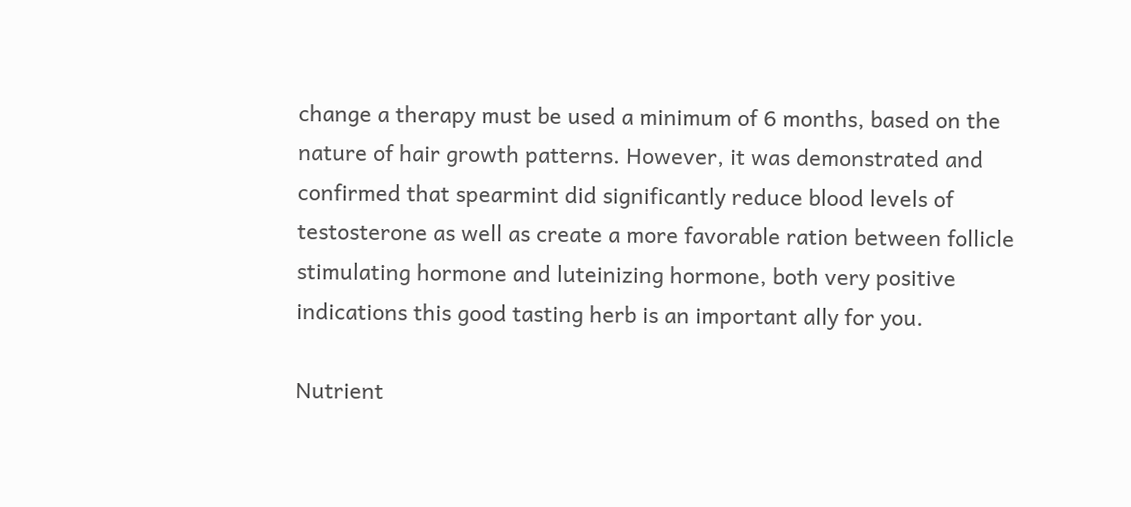change a therapy must be used a minimum of 6 months, based on the nature of hair growth patterns. However, it was demonstrated and confirmed that spearmint did significantly reduce blood levels of testosterone as well as create a more favorable ration between follicle stimulating hormone and luteinizing hormone, both very positive indications this good tasting herb is an important ally for you.

Nutrient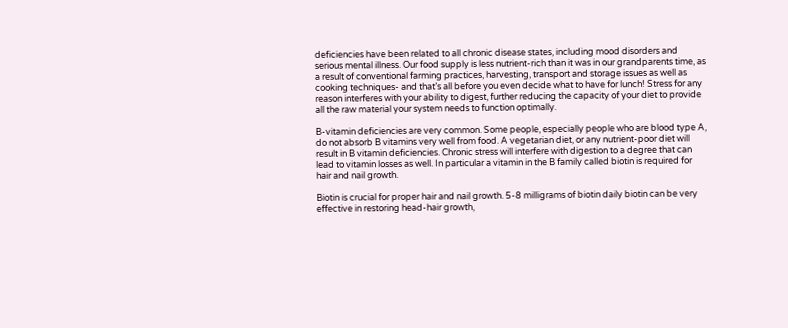deficiencies have been related to all chronic disease states, including mood disorders and serious mental illness. Our food supply is less nutrient-rich than it was in our grandparents time, as a result of conventional farming practices, harvesting, transport and storage issues as well as cooking techniques- and that’s all before you even decide what to have for lunch! Stress for any reason interferes with your ability to digest, further reducing the capacity of your diet to provide all the raw material your system needs to function optimally.

B-vitamin deficiencies are very common. Some people, especially people who are blood type A, do not absorb B vitamins very well from food. A vegetarian diet, or any nutrient-poor diet will result in B vitamin deficiencies. Chronic stress will interfere with digestion to a degree that can lead to vitamin losses as well. In particular a vitamin in the B family called biotin is required for hair and nail growth.

Biotin is crucial for proper hair and nail growth. 5-8 milligrams of biotin daily biotin can be very effective in restoring head-hair growth,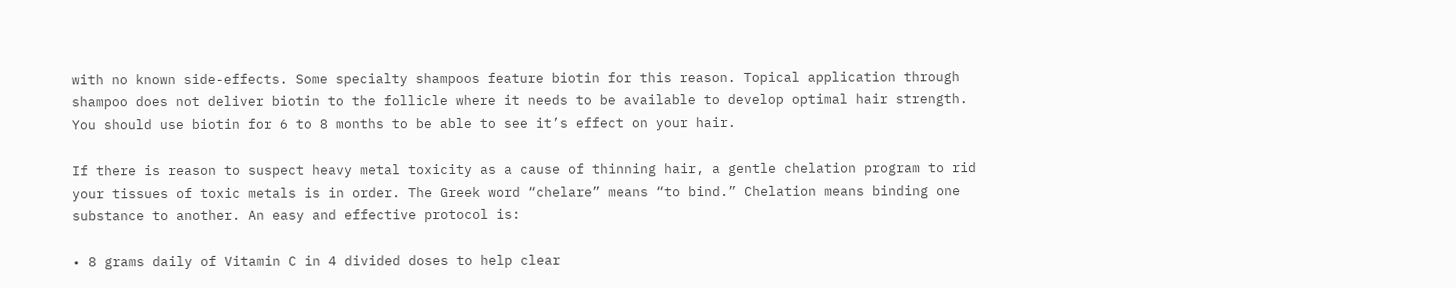with no known side-effects. Some specialty shampoos feature biotin for this reason. Topical application through shampoo does not deliver biotin to the follicle where it needs to be available to develop optimal hair strength. You should use biotin for 6 to 8 months to be able to see it’s effect on your hair.

If there is reason to suspect heavy metal toxicity as a cause of thinning hair, a gentle chelation program to rid your tissues of toxic metals is in order. The Greek word “chelare” means “to bind.” Chelation means binding one substance to another. An easy and effective protocol is:

• 8 grams daily of Vitamin C in 4 divided doses to help clear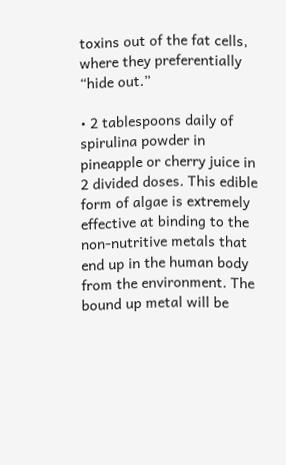toxins out of the fat cells, where they preferentially “hide out.”

• 2 tablespoons daily of spirulina powder in pineapple or cherry juice in 2 divided doses. This edible form of algae is extremely effective at binding to the non-nutritive metals that end up in the human body from the environment. The bound up metal will be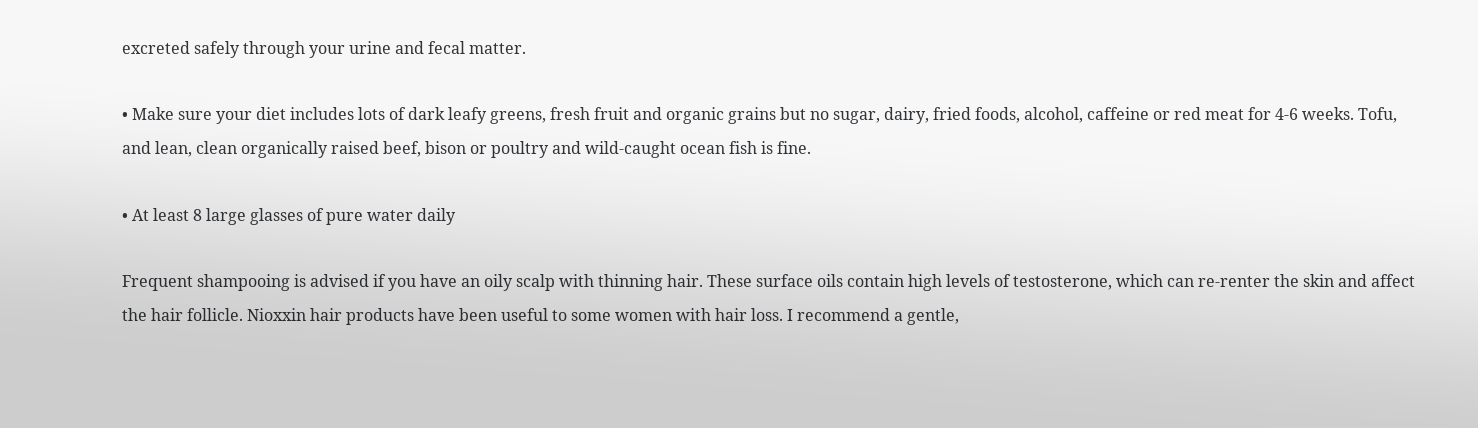excreted safely through your urine and fecal matter.

• Make sure your diet includes lots of dark leafy greens, fresh fruit and organic grains but no sugar, dairy, fried foods, alcohol, caffeine or red meat for 4-6 weeks. Tofu, and lean, clean organically raised beef, bison or poultry and wild-caught ocean fish is fine.

• At least 8 large glasses of pure water daily

Frequent shampooing is advised if you have an oily scalp with thinning hair. These surface oils contain high levels of testosterone, which can re-renter the skin and affect the hair follicle. Nioxxin hair products have been useful to some women with hair loss. I recommend a gentle,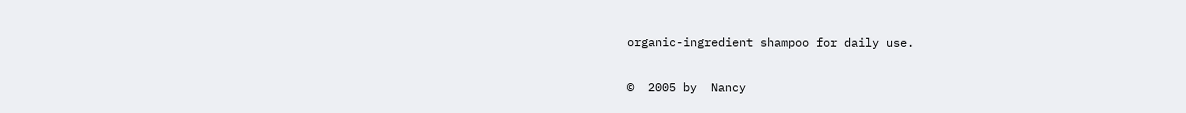organic-ingredient shampoo for daily use.

©  2005 by  Nancy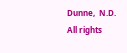Dunne,  N.D.  All rights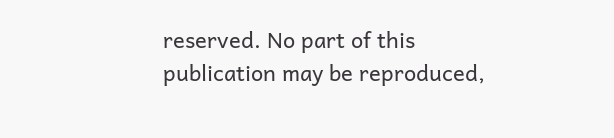reserved. No part of this publication may be reproduced,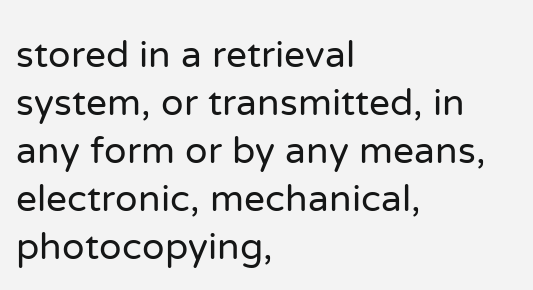stored in a retrieval system, or transmitted, in any form or by any means, electronic, mechanical, photocopying,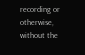recording or otherwise, without the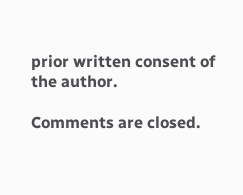prior written consent of the author.

Comments are closed.